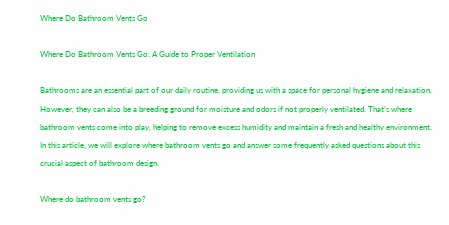Where Do Bathroom Vents Go

Where Do Bathroom Vents Go: A Guide to Proper Ventilation

Bathrooms are an essential part of our daily routine, providing us with a space for personal hygiene and relaxation. However, they can also be a breeding ground for moisture and odors if not properly ventilated. That’s where bathroom vents come into play, helping to remove excess humidity and maintain a fresh and healthy environment. In this article, we will explore where bathroom vents go and answer some frequently asked questions about this crucial aspect of bathroom design.

Where do bathroom vents go?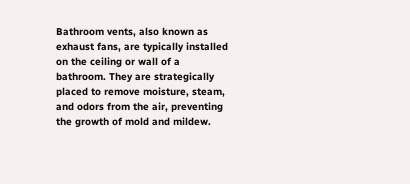Bathroom vents, also known as exhaust fans, are typically installed on the ceiling or wall of a bathroom. They are strategically placed to remove moisture, steam, and odors from the air, preventing the growth of mold and mildew.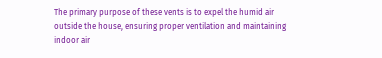The primary purpose of these vents is to expel the humid air outside the house, ensuring proper ventilation and maintaining indoor air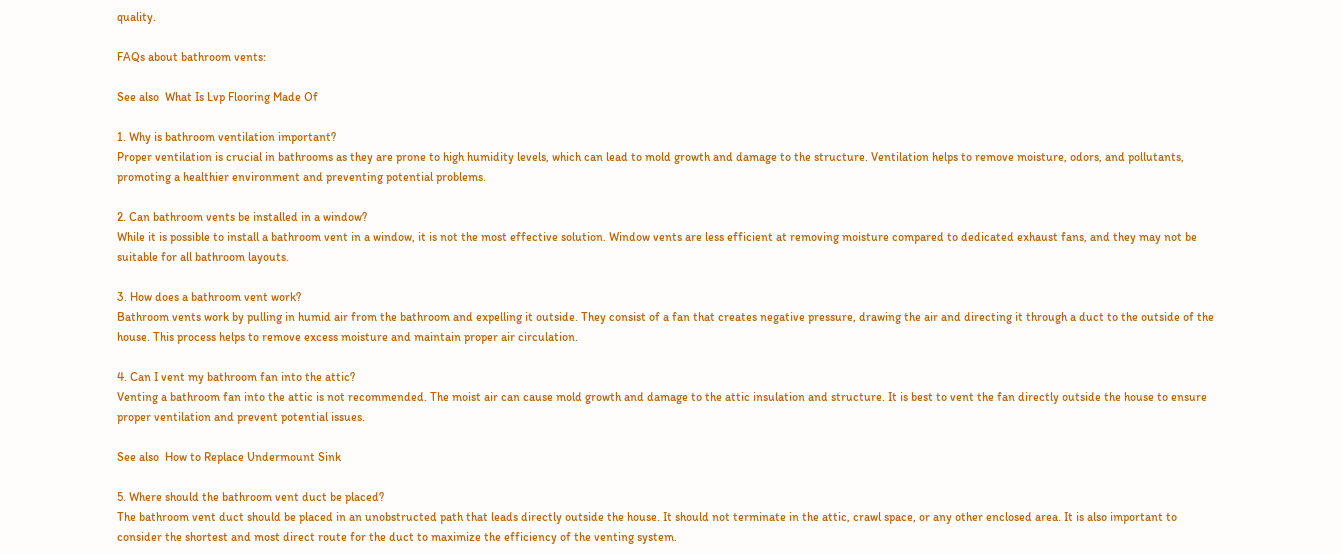quality.

FAQs about bathroom vents:

See also  What Is Lvp Flooring Made Of

1. Why is bathroom ventilation important?
Proper ventilation is crucial in bathrooms as they are prone to high humidity levels, which can lead to mold growth and damage to the structure. Ventilation helps to remove moisture, odors, and pollutants, promoting a healthier environment and preventing potential problems.

2. Can bathroom vents be installed in a window?
While it is possible to install a bathroom vent in a window, it is not the most effective solution. Window vents are less efficient at removing moisture compared to dedicated exhaust fans, and they may not be suitable for all bathroom layouts.

3. How does a bathroom vent work?
Bathroom vents work by pulling in humid air from the bathroom and expelling it outside. They consist of a fan that creates negative pressure, drawing the air and directing it through a duct to the outside of the house. This process helps to remove excess moisture and maintain proper air circulation.

4. Can I vent my bathroom fan into the attic?
Venting a bathroom fan into the attic is not recommended. The moist air can cause mold growth and damage to the attic insulation and structure. It is best to vent the fan directly outside the house to ensure proper ventilation and prevent potential issues.

See also  How to Replace Undermount Sink

5. Where should the bathroom vent duct be placed?
The bathroom vent duct should be placed in an unobstructed path that leads directly outside the house. It should not terminate in the attic, crawl space, or any other enclosed area. It is also important to consider the shortest and most direct route for the duct to maximize the efficiency of the venting system.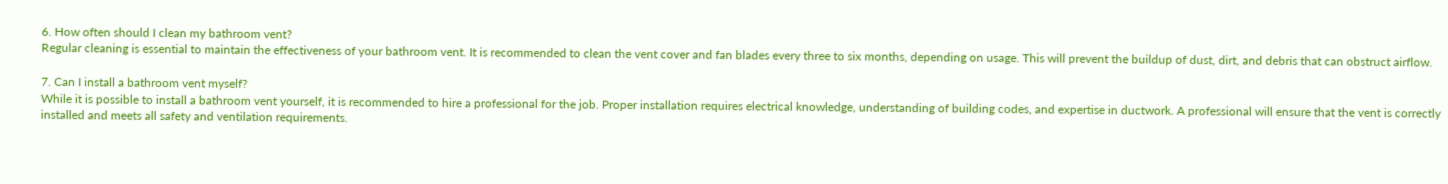6. How often should I clean my bathroom vent?
Regular cleaning is essential to maintain the effectiveness of your bathroom vent. It is recommended to clean the vent cover and fan blades every three to six months, depending on usage. This will prevent the buildup of dust, dirt, and debris that can obstruct airflow.

7. Can I install a bathroom vent myself?
While it is possible to install a bathroom vent yourself, it is recommended to hire a professional for the job. Proper installation requires electrical knowledge, understanding of building codes, and expertise in ductwork. A professional will ensure that the vent is correctly installed and meets all safety and ventilation requirements.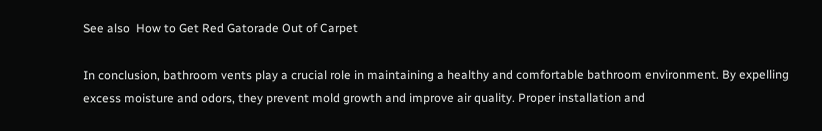See also  How to Get Red Gatorade Out of Carpet

In conclusion, bathroom vents play a crucial role in maintaining a healthy and comfortable bathroom environment. By expelling excess moisture and odors, they prevent mold growth and improve air quality. Proper installation and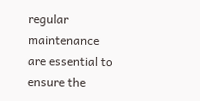regular maintenance are essential to ensure the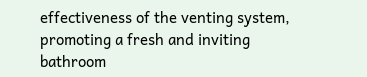effectiveness of the venting system, promoting a fresh and inviting bathroom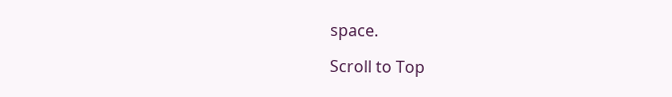space.

Scroll to Top